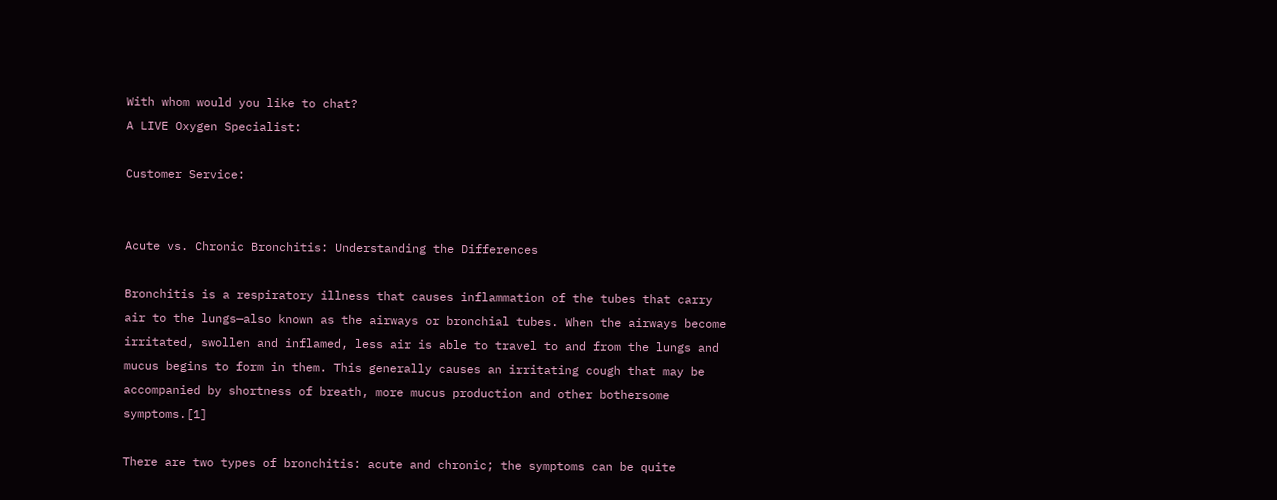With whom would you like to chat?
A LIVE Oxygen Specialist:

Customer Service:


Acute vs. Chronic Bronchitis: Understanding the Differences

Bronchitis is a respiratory illness that causes inflammation of the tubes that carry air to the lungs—also known as the airways or bronchial tubes. When the airways become irritated, swollen and inflamed, less air is able to travel to and from the lungs and mucus begins to form in them. This generally causes an irritating cough that may be accompanied by shortness of breath, more mucus production and other bothersome symptoms.[1]

There are two types of bronchitis: acute and chronic; the symptoms can be quite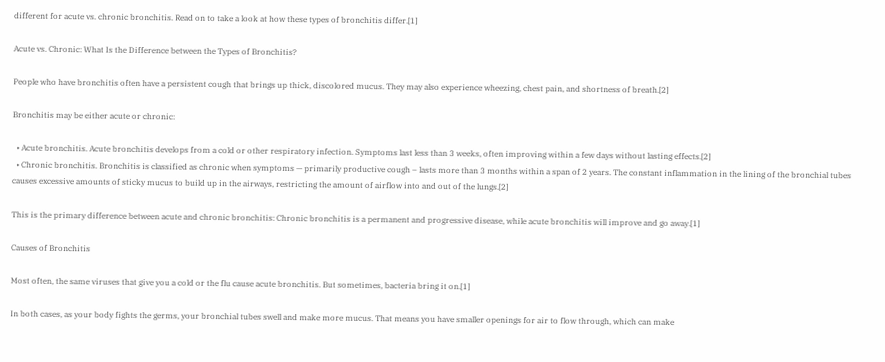different for acute vs. chronic bronchitis. Read on to take a look at how these types of bronchitis differ.[1]

Acute vs. Chronic: What Is the Difference between the Types of Bronchitis?

People who have bronchitis often have a persistent cough that brings up thick, discolored mucus. They may also experience wheezing, chest pain, and shortness of breath.[2]

Bronchitis may be either acute or chronic:

  • Acute bronchitis. Acute bronchitis develops from a cold or other respiratory infection. Symptoms last less than 3 weeks, often improving within a few days without lasting effects.[2]
  • Chronic bronchitis. Bronchitis is classified as chronic when symptoms — primarily productive cough – lasts more than 3 months within a span of 2 years. The constant inflammation in the lining of the bronchial tubes causes excessive amounts of sticky mucus to build up in the airways, restricting the amount of airflow into and out of the lungs.[2]

This is the primary difference between acute and chronic bronchitis: Chronic bronchitis is a permanent and progressive disease, while acute bronchitis will improve and go away.[1]

Causes of Bronchitis

Most often, the same viruses that give you a cold or the flu cause acute bronchitis. But sometimes, bacteria bring it on.[1]

In both cases, as your body fights the germs, your bronchial tubes swell and make more mucus. That means you have smaller openings for air to flow through, which can make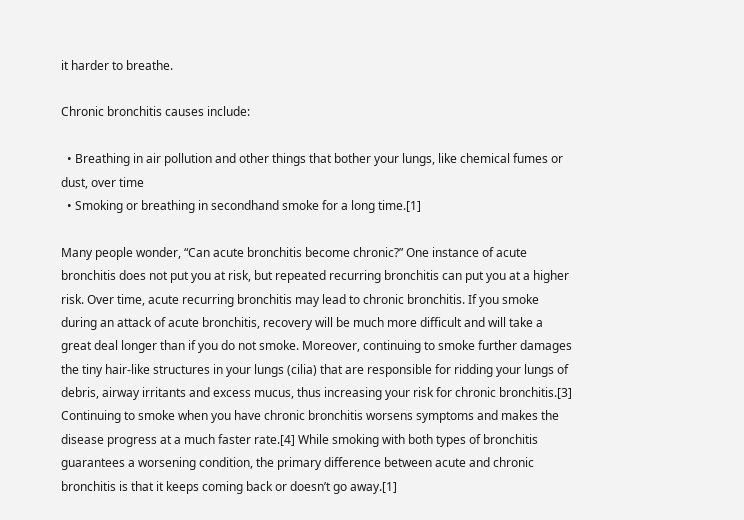it harder to breathe.

Chronic bronchitis causes include:

  • Breathing in air pollution and other things that bother your lungs, like chemical fumes or dust, over time
  • Smoking or breathing in secondhand smoke for a long time.[1]

Many people wonder, “Can acute bronchitis become chronic?” One instance of acute bronchitis does not put you at risk, but repeated recurring bronchitis can put you at a higher risk. Over time, acute recurring bronchitis may lead to chronic bronchitis. If you smoke during an attack of acute bronchitis, recovery will be much more difficult and will take a great deal longer than if you do not smoke. Moreover, continuing to smoke further damages the tiny hair-like structures in your lungs (cilia) that are responsible for ridding your lungs of debris, airway irritants and excess mucus, thus increasing your risk for chronic bronchitis.[3] Continuing to smoke when you have chronic bronchitis worsens symptoms and makes the disease progress at a much faster rate.[4] While smoking with both types of bronchitis guarantees a worsening condition, the primary difference between acute and chronic bronchitis is that it keeps coming back or doesn’t go away.[1]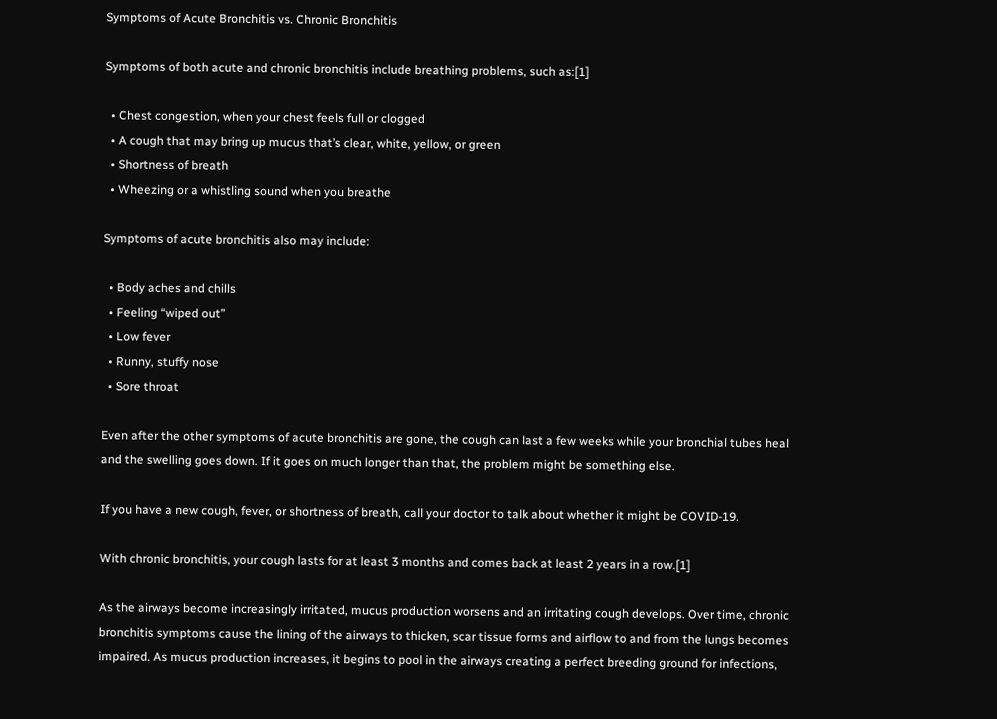Symptoms of Acute Bronchitis vs. Chronic Bronchitis

Symptoms of both acute and chronic bronchitis include breathing problems, such as:[1]

  • Chest congestion, when your chest feels full or clogged
  • A cough that may bring up mucus that’s clear, white, yellow, or green
  • Shortness of breath
  • Wheezing or a whistling sound when you breathe

Symptoms of acute bronchitis also may include:

  • Body aches and chills
  • Feeling “wiped out”
  • Low fever
  • Runny, stuffy nose
  • Sore throat

Even after the other symptoms of acute bronchitis are gone, the cough can last a few weeks while your bronchial tubes heal and the swelling goes down. If it goes on much longer than that, the problem might be something else.

If you have a new cough, fever, or shortness of breath, call your doctor to talk about whether it might be COVID-19.

With chronic bronchitis, your cough lasts for at least 3 months and comes back at least 2 years in a row.[1]

As the airways become increasingly irritated, mucus production worsens and an irritating cough develops. Over time, chronic bronchitis symptoms cause the lining of the airways to thicken, scar tissue forms and airflow to and from the lungs becomes impaired. As mucus production increases, it begins to pool in the airways creating a perfect breeding ground for infections,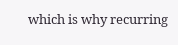which is why recurring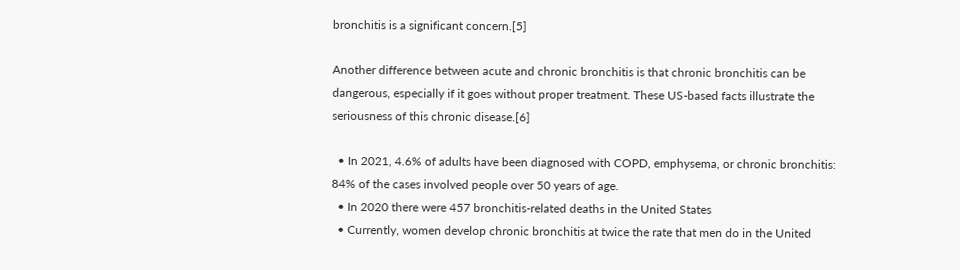bronchitis is a significant concern.[5]

Another difference between acute and chronic bronchitis is that chronic bronchitis can be dangerous, especially if it goes without proper treatment. These US-based facts illustrate the seriousness of this chronic disease.[6]

  • In 2021, 4.6% of adults have been diagnosed with COPD, emphysema, or chronic bronchitis: 84% of the cases involved people over 50 years of age.
  • In 2020 there were 457 bronchitis-related deaths in the United States
  • Currently, women develop chronic bronchitis at twice the rate that men do in the United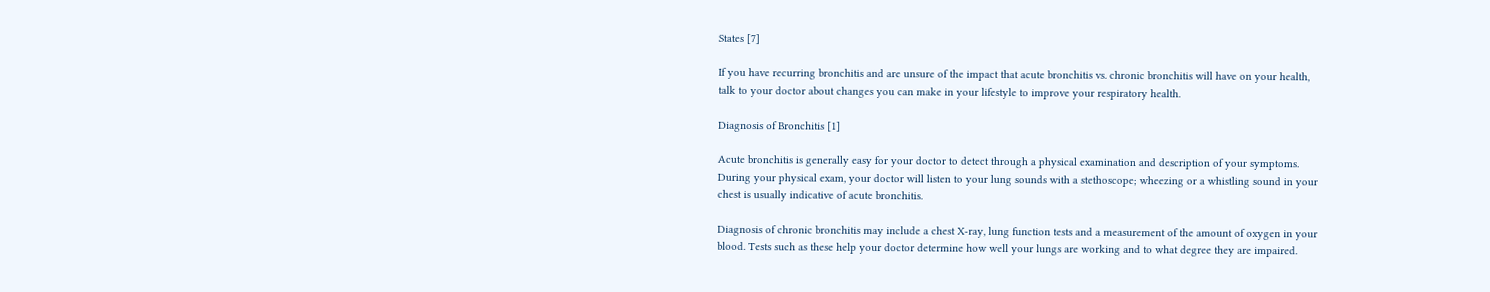States [7]

If you have recurring bronchitis and are unsure of the impact that acute bronchitis vs. chronic bronchitis will have on your health, talk to your doctor about changes you can make in your lifestyle to improve your respiratory health.

Diagnosis of Bronchitis [1]

Acute bronchitis is generally easy for your doctor to detect through a physical examination and description of your symptoms. During your physical exam, your doctor will listen to your lung sounds with a stethoscope; wheezing or a whistling sound in your chest is usually indicative of acute bronchitis.

Diagnosis of chronic bronchitis may include a chest X-ray, lung function tests and a measurement of the amount of oxygen in your blood. Tests such as these help your doctor determine how well your lungs are working and to what degree they are impaired.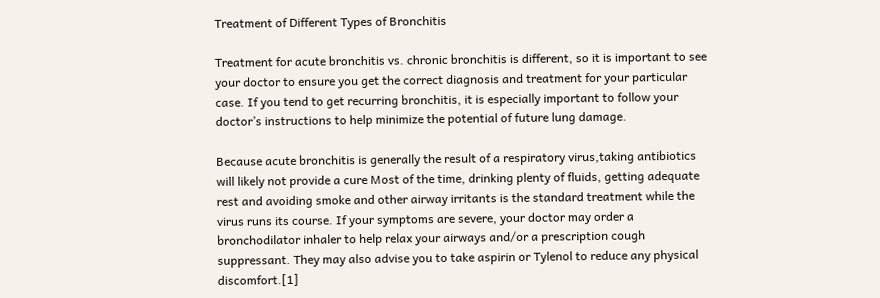Treatment of Different Types of Bronchitis

Treatment for acute bronchitis vs. chronic bronchitis is different, so it is important to see your doctor to ensure you get the correct diagnosis and treatment for your particular case. If you tend to get recurring bronchitis, it is especially important to follow your doctor’s instructions to help minimize the potential of future lung damage.

Because acute bronchitis is generally the result of a respiratory virus,taking antibiotics will likely not provide a cure Most of the time, drinking plenty of fluids, getting adequate rest and avoiding smoke and other airway irritants is the standard treatment while the virus runs its course. If your symptoms are severe, your doctor may order a bronchodilator inhaler to help relax your airways and/or a prescription cough suppressant. They may also advise you to take aspirin or Tylenol to reduce any physical discomfort.[1]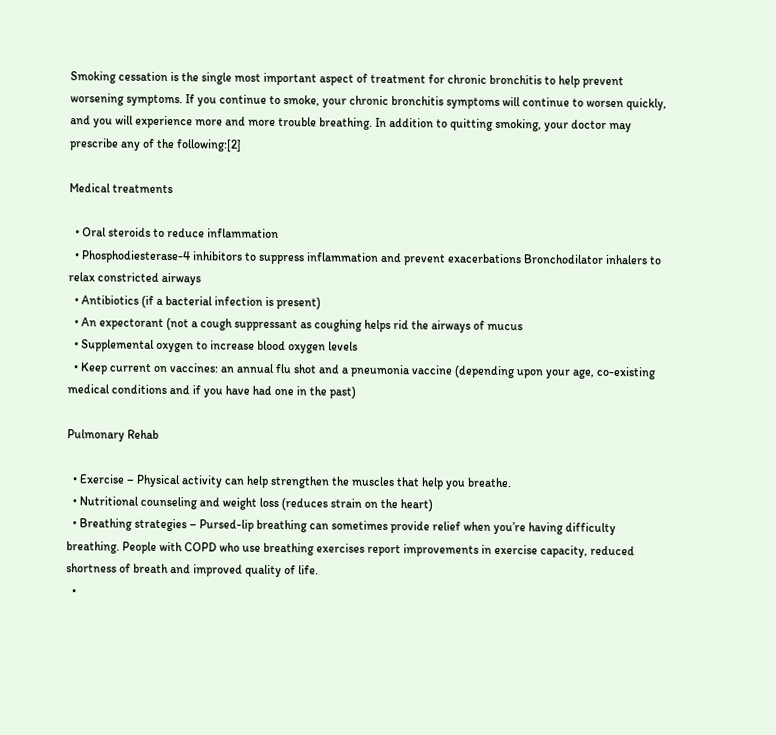Smoking cessation is the single most important aspect of treatment for chronic bronchitis to help prevent worsening symptoms. If you continue to smoke, your chronic bronchitis symptoms will continue to worsen quickly, and you will experience more and more trouble breathing. In addition to quitting smoking, your doctor may prescribe any of the following:[2]

Medical treatments

  • Oral steroids to reduce inflammation
  • Phosphodiesterase-4 inhibitors to suppress inflammation and prevent exacerbations Bronchodilator inhalers to relax constricted airways
  • Antibiotics (if a bacterial infection is present)
  • An expectorant (not a cough suppressant as coughing helps rid the airways of mucus
  • Supplemental oxygen to increase blood oxygen levels
  • Keep current on vaccines: an annual flu shot and a pneumonia vaccine (depending upon your age, co-existing medical conditions and if you have had one in the past)

Pulmonary Rehab

  • Exercise – Physical activity can help strengthen the muscles that help you breathe.
  • Nutritional counseling and weight loss (reduces strain on the heart)
  • Breathing strategies – Pursed-lip breathing can sometimes provide relief when you’re having difficulty breathing. People with COPD who use breathing exercises report improvements in exercise capacity, reduced shortness of breath and improved quality of life.
  •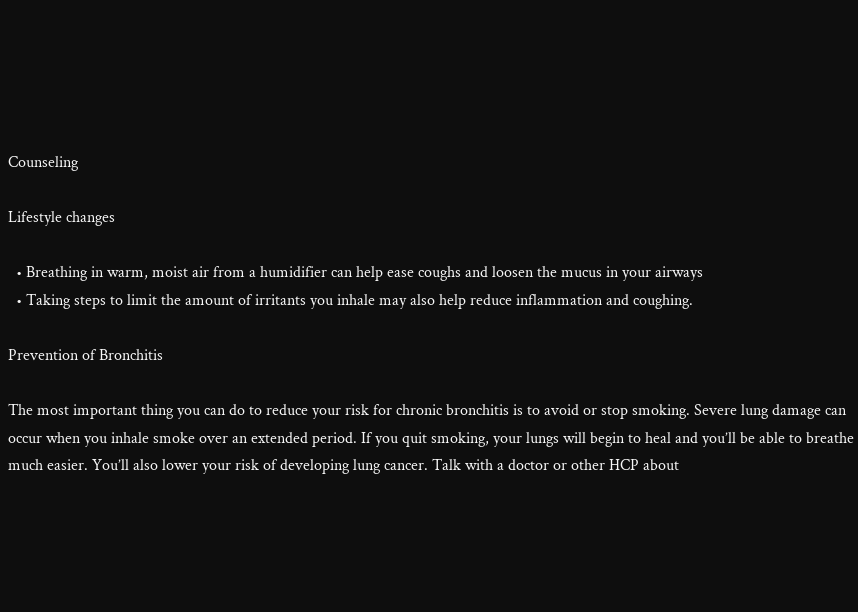Counseling

Lifestyle changes

  • Breathing in warm, moist air from a humidifier can help ease coughs and loosen the mucus in your airways
  • Taking steps to limit the amount of irritants you inhale may also help reduce inflammation and coughing.

Prevention of Bronchitis

The most important thing you can do to reduce your risk for chronic bronchitis is to avoid or stop smoking. Severe lung damage can occur when you inhale smoke over an extended period. If you quit smoking, your lungs will begin to heal and you’ll be able to breathe much easier. You’ll also lower your risk of developing lung cancer. Talk with a doctor or other HCP about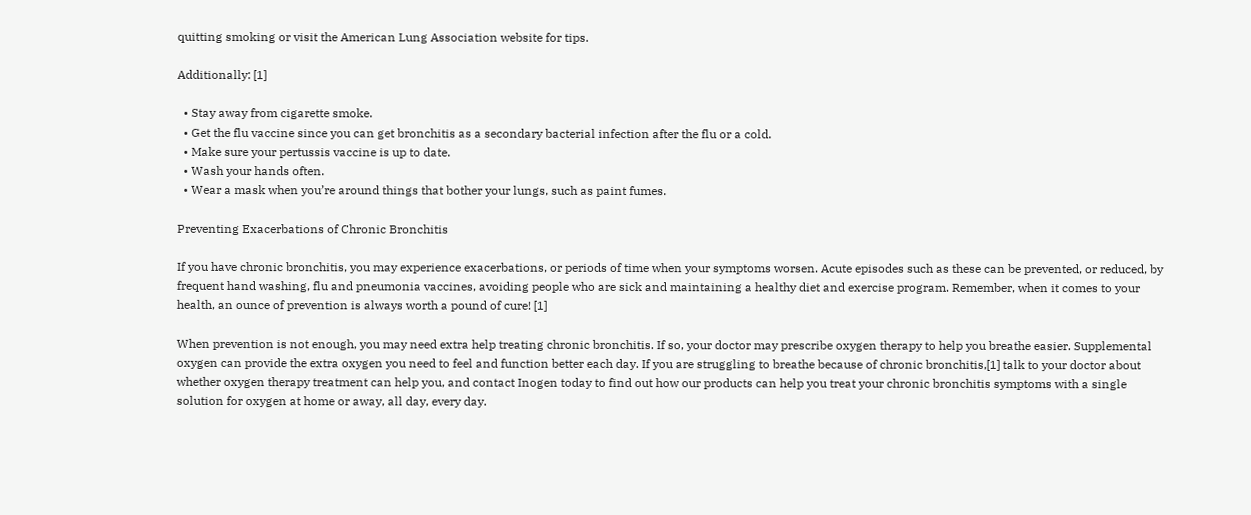quitting smoking or visit the American Lung Association website for tips.

Additionally: [1]

  • Stay away from cigarette smoke.
  • Get the flu vaccine since you can get bronchitis as a secondary bacterial infection after the flu or a cold.
  • Make sure your pertussis vaccine is up to date.
  • Wash your hands often.
  • Wear a mask when you’re around things that bother your lungs, such as paint fumes.

Preventing Exacerbations of Chronic Bronchitis

If you have chronic bronchitis, you may experience exacerbations, or periods of time when your symptoms worsen. Acute episodes such as these can be prevented, or reduced, by frequent hand washing, flu and pneumonia vaccines, avoiding people who are sick and maintaining a healthy diet and exercise program. Remember, when it comes to your health, an ounce of prevention is always worth a pound of cure! [1]

When prevention is not enough, you may need extra help treating chronic bronchitis. If so, your doctor may prescribe oxygen therapy to help you breathe easier. Supplemental oxygen can provide the extra oxygen you need to feel and function better each day. If you are struggling to breathe because of chronic bronchitis,[1] talk to your doctor about whether oxygen therapy treatment can help you, and contact Inogen today to find out how our products can help you treat your chronic bronchitis symptoms with a single solution for oxygen at home or away, all day, every day.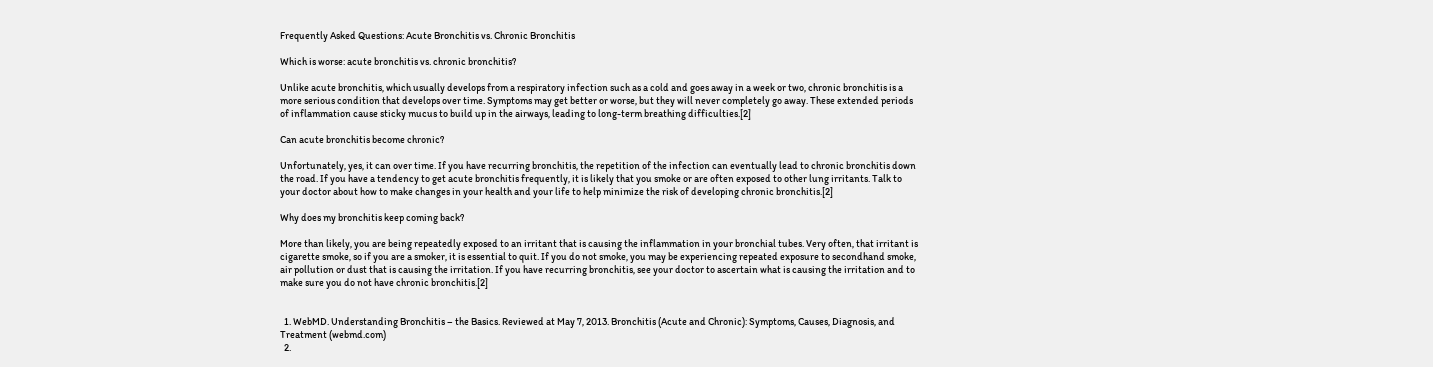Frequently Asked Questions: Acute Bronchitis vs. Chronic Bronchitis

Which is worse: acute bronchitis vs. chronic bronchitis?

Unlike acute bronchitis, which usually develops from a respiratory infection such as a cold and goes away in a week or two, chronic bronchitis is a more serious condition that develops over time. Symptoms may get better or worse, but they will never completely go away. These extended periods of inflammation cause sticky mucus to build up in the airways, leading to long-term breathing difficulties.[2]

Can acute bronchitis become chronic?

Unfortunately, yes, it can over time. If you have recurring bronchitis, the repetition of the infection can eventually lead to chronic bronchitis down the road. If you have a tendency to get acute bronchitis frequently, it is likely that you smoke or are often exposed to other lung irritants. Talk to your doctor about how to make changes in your health and your life to help minimize the risk of developing chronic bronchitis.[2]

Why does my bronchitis keep coming back?

More than likely, you are being repeatedly exposed to an irritant that is causing the inflammation in your bronchial tubes. Very often, that irritant is cigarette smoke, so if you are a smoker, it is essential to quit. If you do not smoke, you may be experiencing repeated exposure to secondhand smoke, air pollution or dust that is causing the irritation. If you have recurring bronchitis, see your doctor to ascertain what is causing the irritation and to make sure you do not have chronic bronchitis.[2]


  1. WebMD. Understanding Bronchitis – the Basics. Reviewed at May 7, 2013. Bronchitis (Acute and Chronic): Symptoms, Causes, Diagnosis, and Treatment (webmd.com)
  2.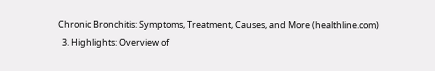Chronic Bronchitis: Symptoms, Treatment, Causes, and More (healthline.com)
  3. Highlights: Overview of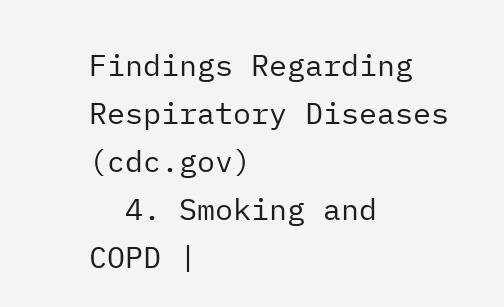Findings Regarding Respiratory Diseases (cdc.gov)
  4. Smoking and COPD |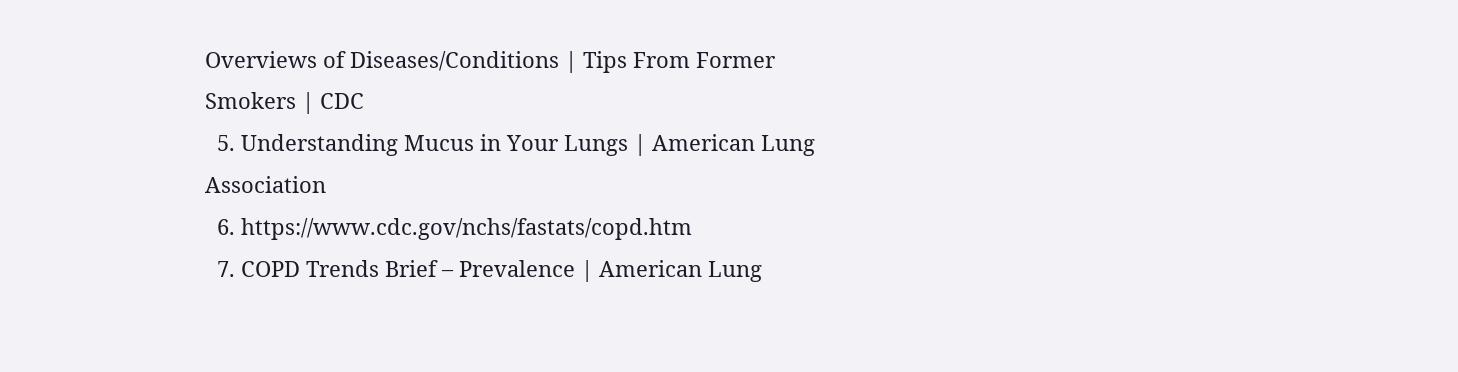Overviews of Diseases/Conditions | Tips From Former Smokers | CDC
  5. Understanding Mucus in Your Lungs | American Lung Association
  6. https://www.cdc.gov/nchs/fastats/copd.htm
  7. COPD Trends Brief – Prevalence | American Lung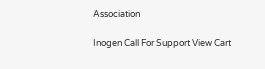Association

Inogen Call For Support View Cart